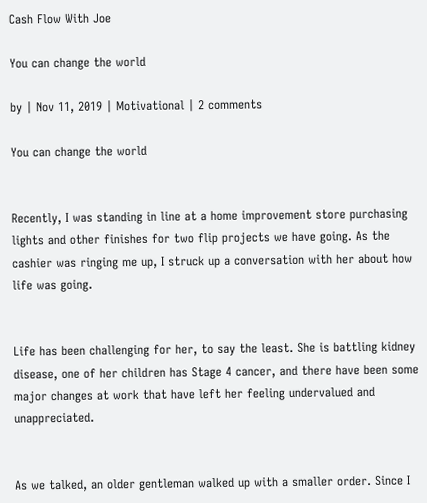Cash Flow With Joe

You can change the world

by | Nov 11, 2019 | Motivational | 2 comments

You can change the world


Recently, I was standing in line at a home improvement store purchasing lights and other finishes for two flip projects we have going. As the cashier was ringing me up, I struck up a conversation with her about how life was going.


Life has been challenging for her, to say the least. She is battling kidney disease, one of her children has Stage 4 cancer, and there have been some major changes at work that have left her feeling undervalued and unappreciated.


As we talked, an older gentleman walked up with a smaller order. Since I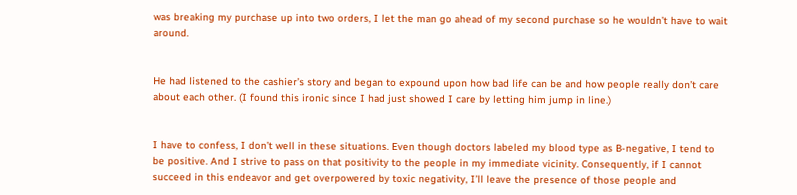was breaking my purchase up into two orders, I let the man go ahead of my second purchase so he wouldn’t have to wait around.


He had listened to the cashier’s story and began to expound upon how bad life can be and how people really don’t care about each other. (I found this ironic since I had just showed I care by letting him jump in line.)


I have to confess, I don’t well in these situations. Even though doctors labeled my blood type as B-negative, I tend to be positive. And I strive to pass on that positivity to the people in my immediate vicinity. Consequently, if I cannot succeed in this endeavor and get overpowered by toxic negativity, I’ll leave the presence of those people and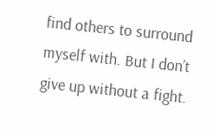find others to surround myself with. But I don’t give up without a fight.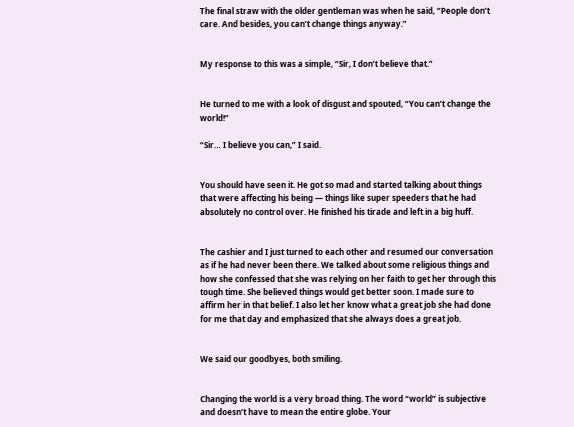The final straw with the older gentleman was when he said, “People don’t care. And besides, you can’t change things anyway.”


My response to this was a simple, “Sir, I don’t believe that.”


He turned to me with a look of disgust and spouted, “You can’t change the world!”

“Sir… I believe you can,” I said.


You should have seen it. He got so mad and started talking about things that were affecting his being — things like super speeders that he had absolutely no control over. He finished his tirade and left in a big huff.


The cashier and I just turned to each other and resumed our conversation as if he had never been there. We talked about some religious things and how she confessed that she was relying on her faith to get her through this tough time. She believed things would get better soon. I made sure to affirm her in that belief. I also let her know what a great job she had done for me that day and emphasized that she always does a great job.


We said our goodbyes, both smiling.


Changing the world is a very broad thing. The word “world” is subjective and doesn’t have to mean the entire globe. Your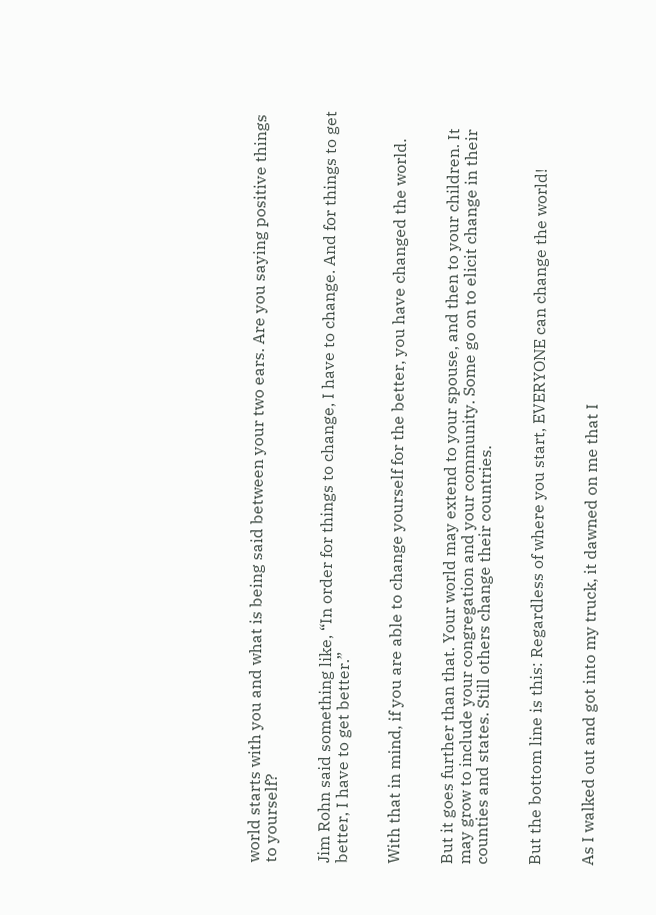world starts with you and what is being said between your two ears. Are you saying positive things to yourself?


Jim Rohn said something like, “In order for things to change, I have to change. And for things to get better, I have to get better.”


With that in mind, if you are able to change yourself for the better, you have changed the world.


But it goes further than that. Your world may extend to your spouse, and then to your children. It may grow to include your congregation and your community. Some go on to elicit change in their counties and states. Still others change their countries.


But the bottom line is this: Regardless of where you start, EVERYONE can change the world!


As I walked out and got into my truck, it dawned on me that I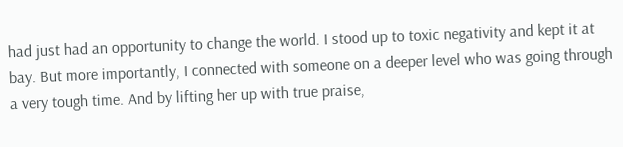had just had an opportunity to change the world. I stood up to toxic negativity and kept it at bay. But more importantly, I connected with someone on a deeper level who was going through a very tough time. And by lifting her up with true praise,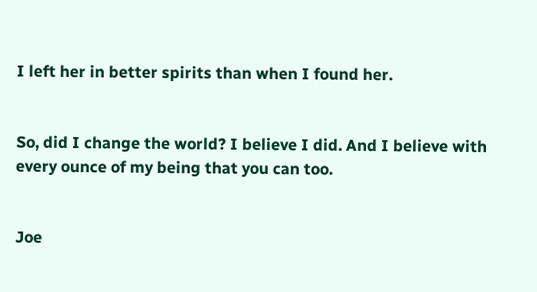I left her in better spirits than when I found her.


So, did I change the world? I believe I did. And I believe with every ounce of my being that you can too.


Joe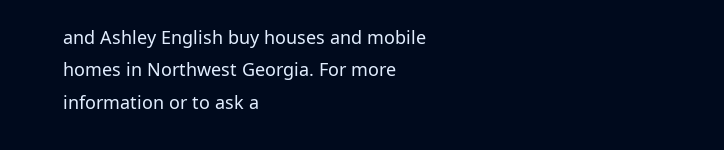and Ashley English buy houses and mobile homes in Northwest Georgia. For more information or to ask a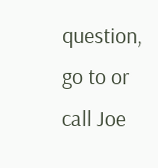question, go to or call Joe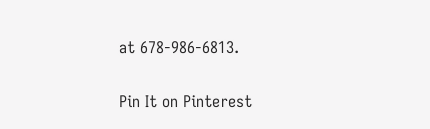at 678-986-6813.

Pin It on Pinterest